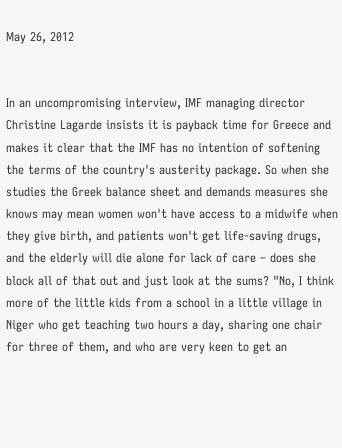May 26, 2012


In an uncompromising interview, IMF managing director Christine Lagarde insists it is payback time for Greece and makes it clear that the IMF has no intention of softening the terms of the country's austerity package. So when she studies the Greek balance sheet and demands measures she knows may mean women won't have access to a midwife when they give birth, and patients won't get life-saving drugs, and the elderly will die alone for lack of care – does she block all of that out and just look at the sums? "No, I think more of the little kids from a school in a little village in Niger who get teaching two hours a day, sharing one chair for three of them, and who are very keen to get an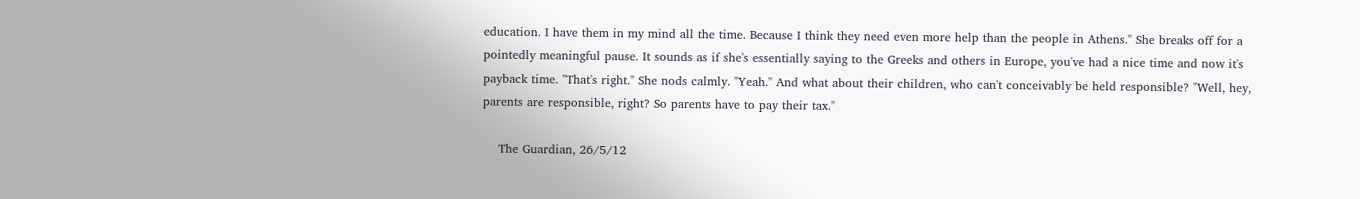education. I have them in my mind all the time. Because I think they need even more help than the people in Athens." She breaks off for a pointedly meaningful pause. It sounds as if she's essentially saying to the Greeks and others in Europe, you've had a nice time and now it's payback time. "That's right." She nods calmly. "Yeah." And what about their children, who can't conceivably be held responsible? "Well, hey, parents are responsible, right? So parents have to pay their tax."

    The Guardian, 26/5/12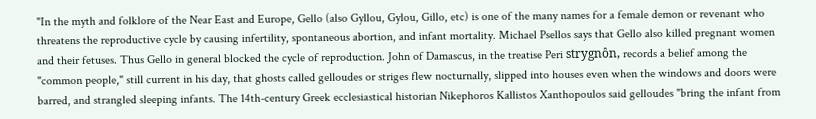"In the myth and folklore of the Near East and Europe, Gello (also Gyllou, Gylou, Gillo, etc) is one of the many names for a female demon or revenant who threatens the reproductive cycle by causing infertility, spontaneous abortion, and infant mortality. Michael Psellos says that Gello also killed pregnant women and their fetuses. Thus Gello in general blocked the cycle of reproduction. John of Damascus, in the treatise Peri strygnôn, records a belief among the "common people," still current in his day, that ghosts called gelloudes or striges flew nocturnally, slipped into houses even when the windows and doors were barred, and strangled sleeping infants. The 14th-century Greek ecclesiastical historian Nikephoros Kallistos Xanthopoulos said gelloudes "bring the infant from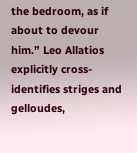the bedroom, as if about to devour him.” Leo Allatios explicitly cross-identifies striges and gelloudes,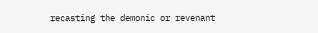recasting the demonic or revenant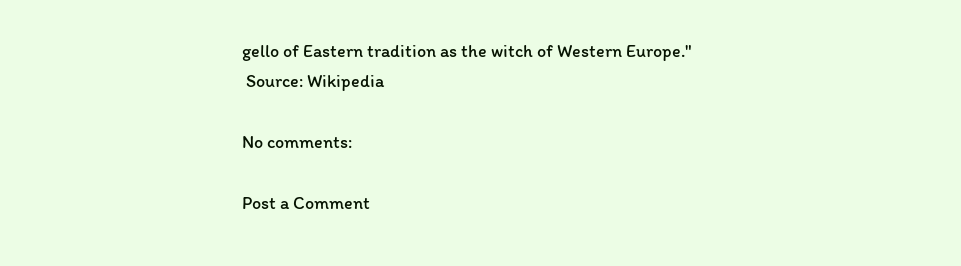gello of Eastern tradition as the witch of Western Europe."
 Source: Wikipedia

No comments:

Post a Comment